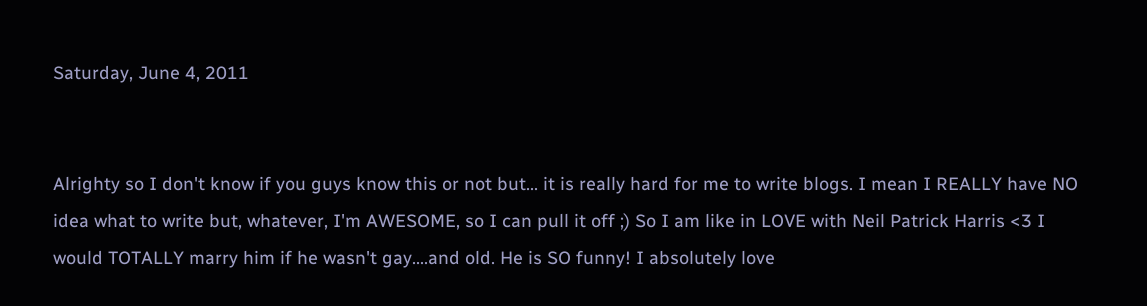Saturday, June 4, 2011


Alrighty so I don't know if you guys know this or not but... it is really hard for me to write blogs. I mean I REALLY have NO idea what to write but, whatever, I'm AWESOME, so I can pull it off ;) So I am like in LOVE with Neil Patrick Harris <3 I would TOTALLY marry him if he wasn't gay....and old. He is SO funny! I absolutely love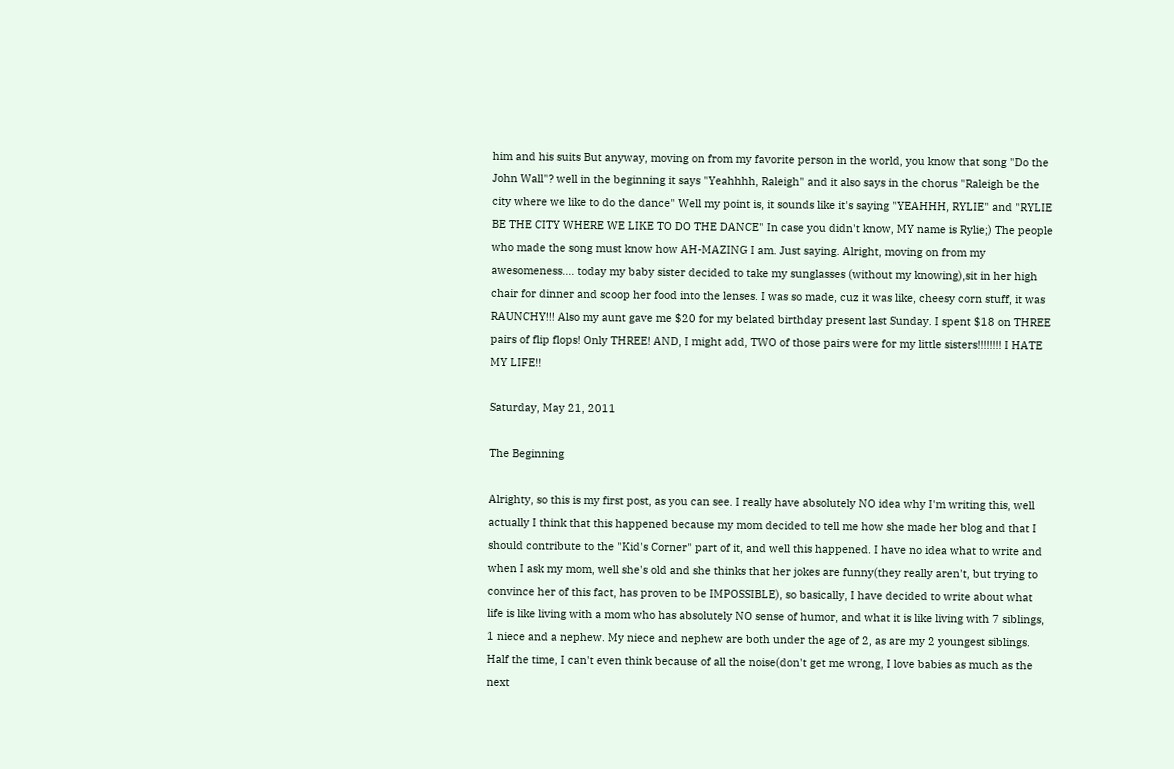him and his suits But anyway, moving on from my favorite person in the world, you know that song "Do the John Wall"? well in the beginning it says "Yeahhhh, Raleigh" and it also says in the chorus "Raleigh be the city where we like to do the dance" Well my point is, it sounds like it's saying "YEAHHH, RYLIE" and "RYLIE BE THE CITY WHERE WE LIKE TO DO THE DANCE" In case you didn't know, MY name is Rylie;) The people who made the song must know how AH-MAZING I am. Just saying. Alright, moving on from my awesomeness.... today my baby sister decided to take my sunglasses (without my knowing),sit in her high chair for dinner and scoop her food into the lenses. I was so made, cuz it was like, cheesy corn stuff, it was RAUNCHY!!! Also my aunt gave me $20 for my belated birthday present last Sunday. I spent $18 on THREE pairs of flip flops! Only THREE! AND, I might add, TWO of those pairs were for my little sisters!!!!!!!! I HATE MY LIFE!!

Saturday, May 21, 2011

The Beginning

Alrighty, so this is my first post, as you can see. I really have absolutely NO idea why I'm writing this, well actually I think that this happened because my mom decided to tell me how she made her blog and that I should contribute to the "Kid's Corner" part of it, and well this happened. I have no idea what to write and when I ask my mom, well she's old and she thinks that her jokes are funny(they really aren't, but trying to convince her of this fact, has proven to be IMPOSSIBLE), so basically, I have decided to write about what life is like living with a mom who has absolutely NO sense of humor, and what it is like living with 7 siblings, 1 niece and a nephew. My niece and nephew are both under the age of 2, as are my 2 youngest siblings. Half the time, I can't even think because of all the noise(don't get me wrong, I love babies as much as the next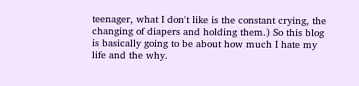teenager, what I don't like is the constant crying, the changing of diapers and holding them.) So this blog is basically going to be about how much I hate my life and the why.